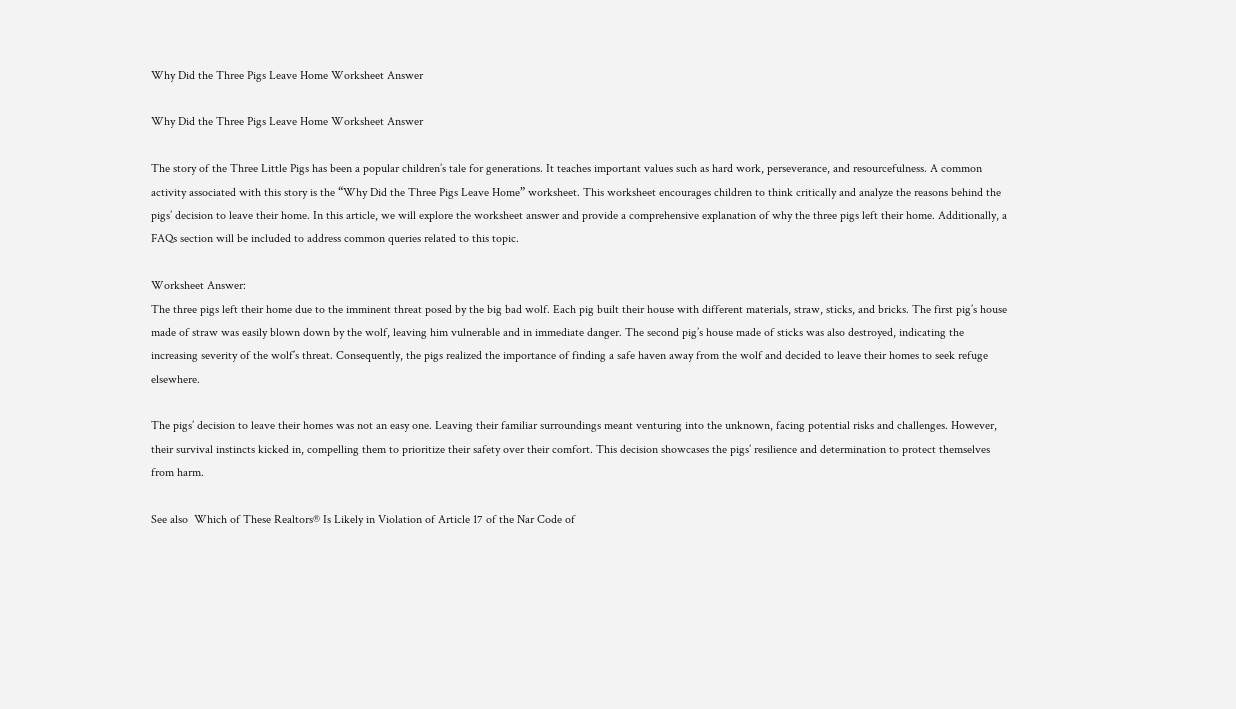Why Did the Three Pigs Leave Home Worksheet Answer

Why Did the Three Pigs Leave Home Worksheet Answer

The story of the Three Little Pigs has been a popular children’s tale for generations. It teaches important values such as hard work, perseverance, and resourcefulness. A common activity associated with this story is the “Why Did the Three Pigs Leave Home” worksheet. This worksheet encourages children to think critically and analyze the reasons behind the pigs’ decision to leave their home. In this article, we will explore the worksheet answer and provide a comprehensive explanation of why the three pigs left their home. Additionally, a FAQs section will be included to address common queries related to this topic.

Worksheet Answer:
The three pigs left their home due to the imminent threat posed by the big bad wolf. Each pig built their house with different materials, straw, sticks, and bricks. The first pig’s house made of straw was easily blown down by the wolf, leaving him vulnerable and in immediate danger. The second pig’s house made of sticks was also destroyed, indicating the increasing severity of the wolf’s threat. Consequently, the pigs realized the importance of finding a safe haven away from the wolf and decided to leave their homes to seek refuge elsewhere.

The pigs’ decision to leave their homes was not an easy one. Leaving their familiar surroundings meant venturing into the unknown, facing potential risks and challenges. However, their survival instincts kicked in, compelling them to prioritize their safety over their comfort. This decision showcases the pigs’ resilience and determination to protect themselves from harm.

See also  Which of These Realtors® Is Likely in Violation of Article 17 of the Nar Code of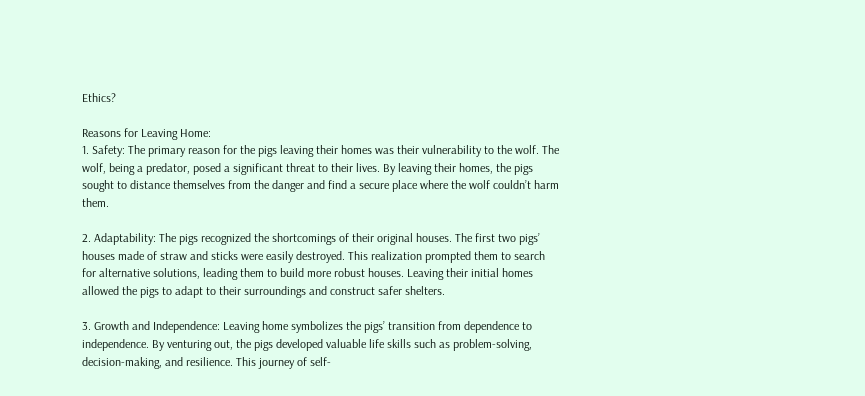Ethics?

Reasons for Leaving Home:
1. Safety: The primary reason for the pigs leaving their homes was their vulnerability to the wolf. The wolf, being a predator, posed a significant threat to their lives. By leaving their homes, the pigs sought to distance themselves from the danger and find a secure place where the wolf couldn’t harm them.

2. Adaptability: The pigs recognized the shortcomings of their original houses. The first two pigs’ houses made of straw and sticks were easily destroyed. This realization prompted them to search for alternative solutions, leading them to build more robust houses. Leaving their initial homes allowed the pigs to adapt to their surroundings and construct safer shelters.

3. Growth and Independence: Leaving home symbolizes the pigs’ transition from dependence to independence. By venturing out, the pigs developed valuable life skills such as problem-solving, decision-making, and resilience. This journey of self-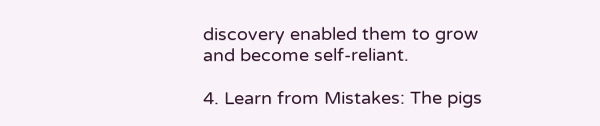discovery enabled them to grow and become self-reliant.

4. Learn from Mistakes: The pigs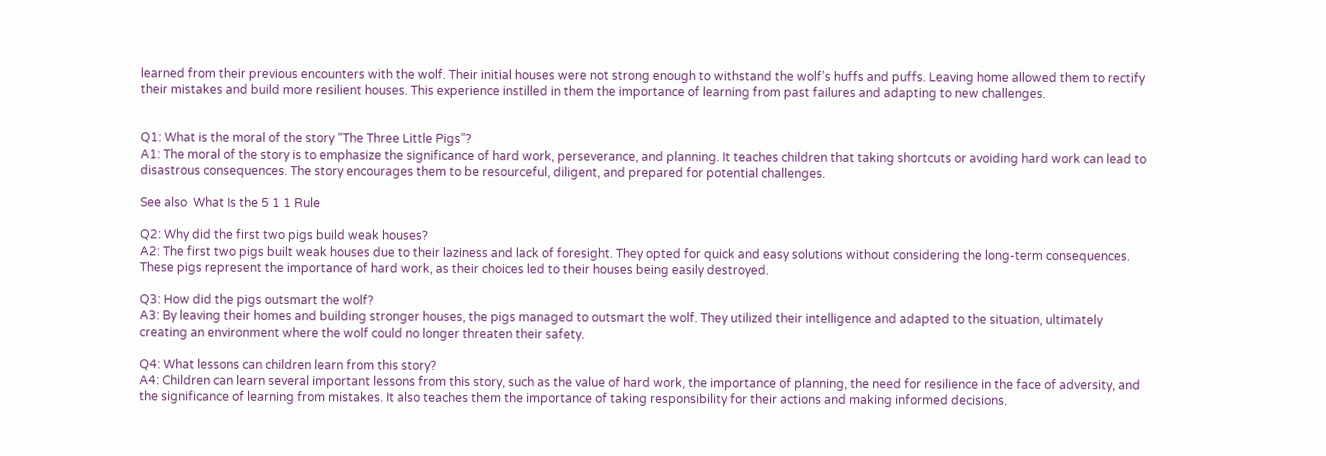learned from their previous encounters with the wolf. Their initial houses were not strong enough to withstand the wolf’s huffs and puffs. Leaving home allowed them to rectify their mistakes and build more resilient houses. This experience instilled in them the importance of learning from past failures and adapting to new challenges.


Q1: What is the moral of the story “The Three Little Pigs”?
A1: The moral of the story is to emphasize the significance of hard work, perseverance, and planning. It teaches children that taking shortcuts or avoiding hard work can lead to disastrous consequences. The story encourages them to be resourceful, diligent, and prepared for potential challenges.

See also  What Is the 5 1 1 Rule

Q2: Why did the first two pigs build weak houses?
A2: The first two pigs built weak houses due to their laziness and lack of foresight. They opted for quick and easy solutions without considering the long-term consequences. These pigs represent the importance of hard work, as their choices led to their houses being easily destroyed.

Q3: How did the pigs outsmart the wolf?
A3: By leaving their homes and building stronger houses, the pigs managed to outsmart the wolf. They utilized their intelligence and adapted to the situation, ultimately creating an environment where the wolf could no longer threaten their safety.

Q4: What lessons can children learn from this story?
A4: Children can learn several important lessons from this story, such as the value of hard work, the importance of planning, the need for resilience in the face of adversity, and the significance of learning from mistakes. It also teaches them the importance of taking responsibility for their actions and making informed decisions.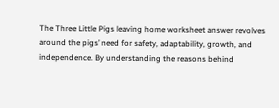The Three Little Pigs leaving home worksheet answer revolves around the pigs’ need for safety, adaptability, growth, and independence. By understanding the reasons behind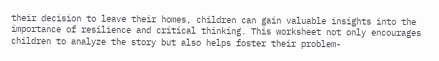their decision to leave their homes, children can gain valuable insights into the importance of resilience and critical thinking. This worksheet not only encourages children to analyze the story but also helps foster their problem-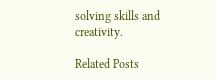solving skills and creativity.

Related Posts